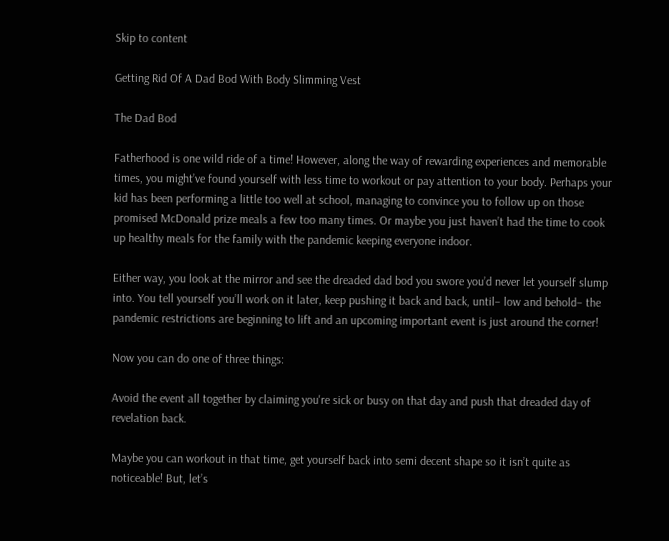Skip to content

Getting Rid Of A Dad Bod With Body Slimming Vest

The Dad Bod

Fatherhood is one wild ride of a time! However, along the way of rewarding experiences and memorable times, you might’ve found yourself with less time to workout or pay attention to your body. Perhaps your kid has been performing a little too well at school, managing to convince you to follow up on those promised McDonald prize meals a few too many times. Or maybe you just haven’t had the time to cook up healthy meals for the family with the pandemic keeping everyone indoor.

Either way, you look at the mirror and see the dreaded dad bod you swore you’d never let yourself slump into. You tell yourself you’ll work on it later, keep pushing it back and back, until– low and behold– the pandemic restrictions are beginning to lift and an upcoming important event is just around the corner!

Now you can do one of three things:

Avoid the event all together by claiming you're sick or busy on that day and push that dreaded day of revelation back.

Maybe you can workout in that time, get yourself back into semi decent shape so it isn’t quite as noticeable! But, let’s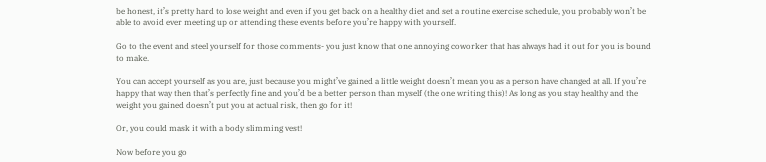be honest, it’s pretty hard to lose weight and even if you get back on a healthy diet and set a routine exercise schedule, you probably won’t be able to avoid ever meeting up or attending these events before you’re happy with yourself.

Go to the event and steel yourself for those comments- you just know that one annoying coworker that has always had it out for you is bound to make.

You can accept yourself as you are, just because you might’ve gained a little weight doesn’t mean you as a person have changed at all. If you’re happy that way then that’s perfectly fine and you’d be a better person than myself (the one writing this)! As long as you stay healthy and the weight you gained doesn’t put you at actual risk, then go for it!

Or, you could mask it with a body slimming vest!

Now before you go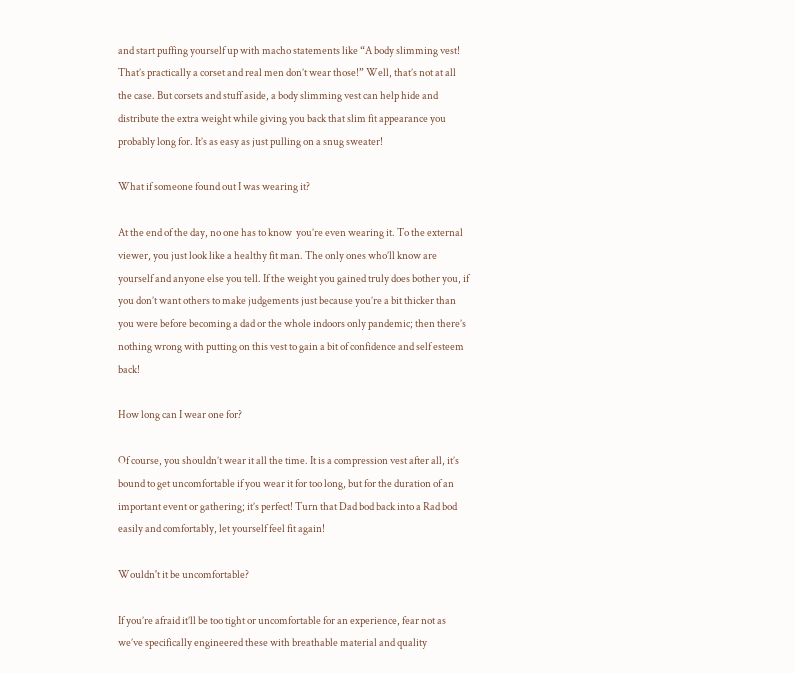and start puffing yourself up with macho statements like “A body slimming vest! That’s practically a corset and real men don’t wear those!” Well, that’s not at all the case. But corsets and stuff aside, a body slimming vest can help hide and distribute the extra weight while giving you back that slim fit appearance you probably long for. It’s as easy as just pulling on a snug sweater!

What if someone found out I was wearing it?

At the end of the day, no one has to know  you’re even wearing it. To the external viewer, you just look like a healthy fit man. The only ones who’ll know are yourself and anyone else you tell. If the weight you gained truly does bother you, if you don’t want others to make judgements just because you’re a bit thicker than you were before becoming a dad or the whole indoors only pandemic; then there’s nothing wrong with putting on this vest to gain a bit of confidence and self esteem back!

How long can I wear one for?

Of course, you shouldn’t wear it all the time. It is a compression vest after all, it’s bound to get uncomfortable if you wear it for too long, but for the duration of an important event or gathering; it’s perfect! Turn that Dad bod back into a Rad bod easily and comfortably, let yourself feel fit again!

Wouldn't it be uncomfortable?

If you’re afraid it’ll be too tight or uncomfortable for an experience, fear not as we’ve specifically engineered these with breathable material and quality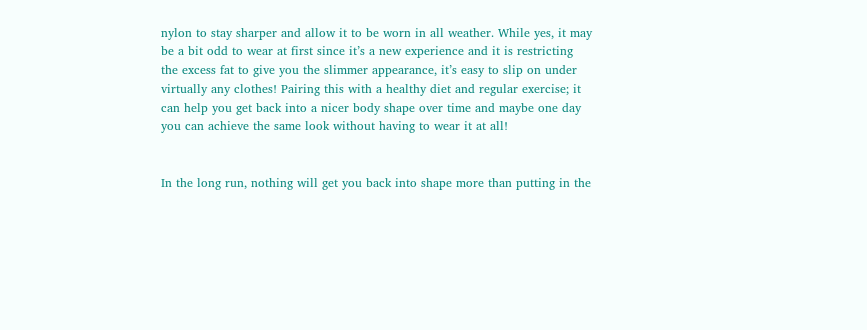nylon to stay sharper and allow it to be worn in all weather. While yes, it may be a bit odd to wear at first since it’s a new experience and it is restricting the excess fat to give you the slimmer appearance, it’s easy to slip on under virtually any clothes! Pairing this with a healthy diet and regular exercise; it can help you get back into a nicer body shape over time and maybe one day you can achieve the same look without having to wear it at all!


In the long run, nothing will get you back into shape more than putting in the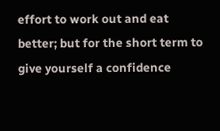effort to work out and eat better; but for the short term to give yourself a confidence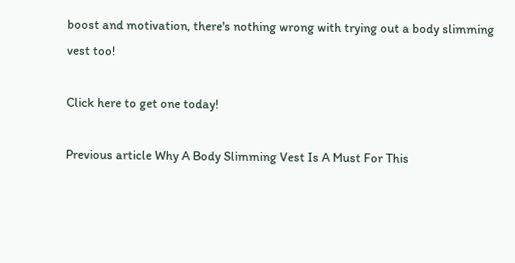boost and motivation, there's nothing wrong with trying out a body slimming vest too!

Click here to get one today!

Previous article Why A Body Slimming Vest Is A Must For This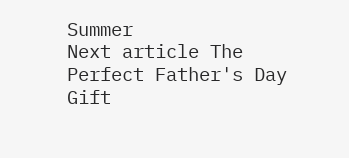Summer
Next article The Perfect Father's Day Gift